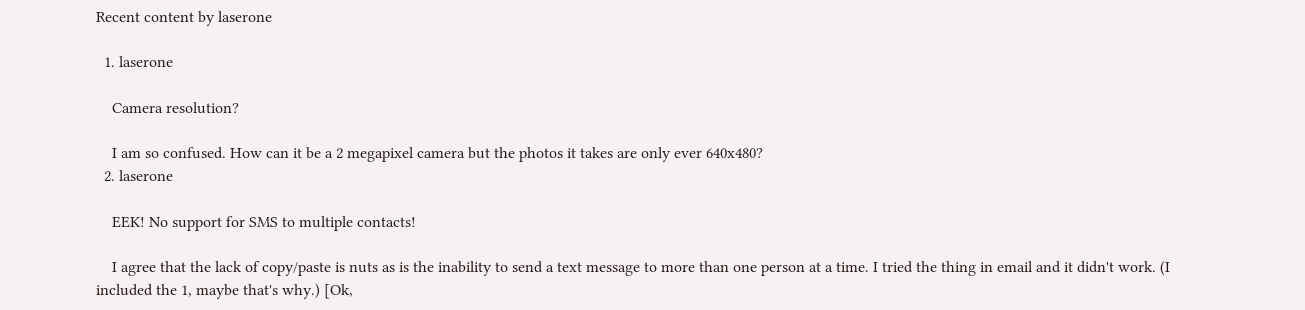Recent content by laserone

  1. laserone

    Camera resolution?

    I am so confused. How can it be a 2 megapixel camera but the photos it takes are only ever 640x480?
  2. laserone

    EEK! No support for SMS to multiple contacts!

    I agree that the lack of copy/paste is nuts as is the inability to send a text message to more than one person at a time. I tried the thing in email and it didn't work. (I included the 1, maybe that's why.) [Ok,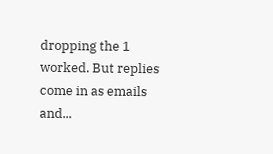dropping the 1 worked. But replies come in as emails and...